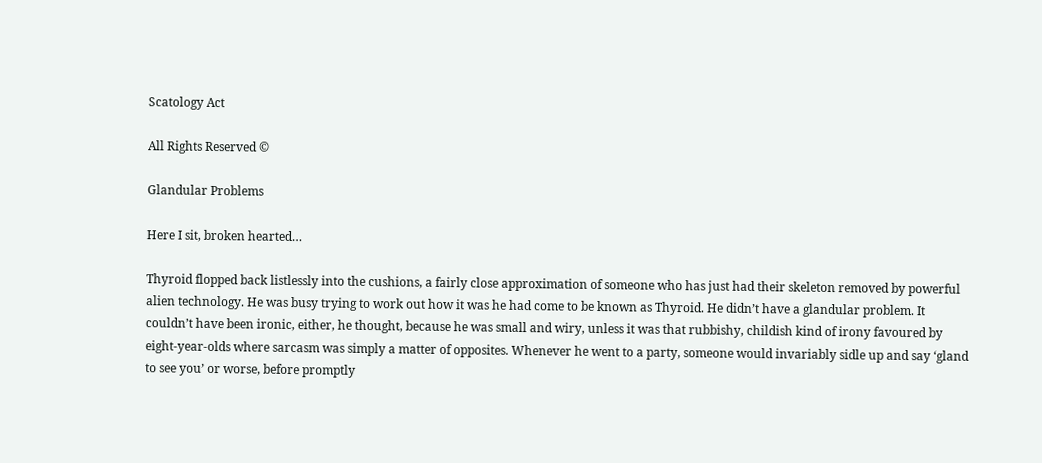Scatology Act

All Rights Reserved ©

Glandular Problems

Here I sit, broken hearted…

Thyroid flopped back listlessly into the cushions, a fairly close approximation of someone who has just had their skeleton removed by powerful alien technology. He was busy trying to work out how it was he had come to be known as Thyroid. He didn’t have a glandular problem. It couldn’t have been ironic, either, he thought, because he was small and wiry, unless it was that rubbishy, childish kind of irony favoured by eight-year-olds where sarcasm was simply a matter of opposites. Whenever he went to a party, someone would invariably sidle up and say ‘gland to see you’ or worse, before promptly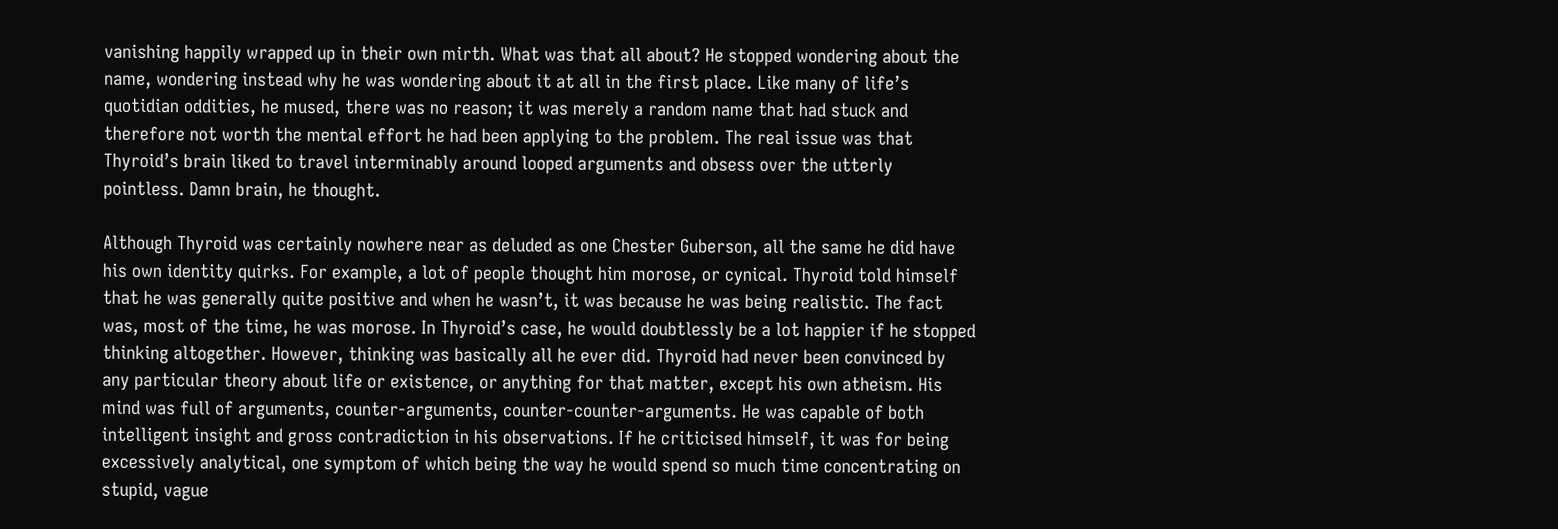vanishing happily wrapped up in their own mirth. What was that all about? He stopped wondering about the name, wondering instead why he was wondering about it at all in the first place. Like many of life’s quotidian oddities, he mused, there was no reason; it was merely a random name that had stuck and therefore not worth the mental effort he had been applying to the problem. The real issue was that Thyroid’s brain liked to travel interminably around looped arguments and obsess over the utterly pointless. Damn brain, he thought.

Although Thyroid was certainly nowhere near as deluded as one Chester Guberson, all the same he did have his own identity quirks. For example, a lot of people thought him morose, or cynical. Thyroid told himself that he was generally quite positive and when he wasn’t, it was because he was being realistic. The fact was, most of the time, he was morose. In Thyroid’s case, he would doubtlessly be a lot happier if he stopped thinking altogether. However, thinking was basically all he ever did. Thyroid had never been convinced by any particular theory about life or existence, or anything for that matter, except his own atheism. His mind was full of arguments, counter-arguments, counter-counter-arguments. He was capable of both intelligent insight and gross contradiction in his observations. If he criticised himself, it was for being excessively analytical, one symptom of which being the way he would spend so much time concentrating on stupid, vague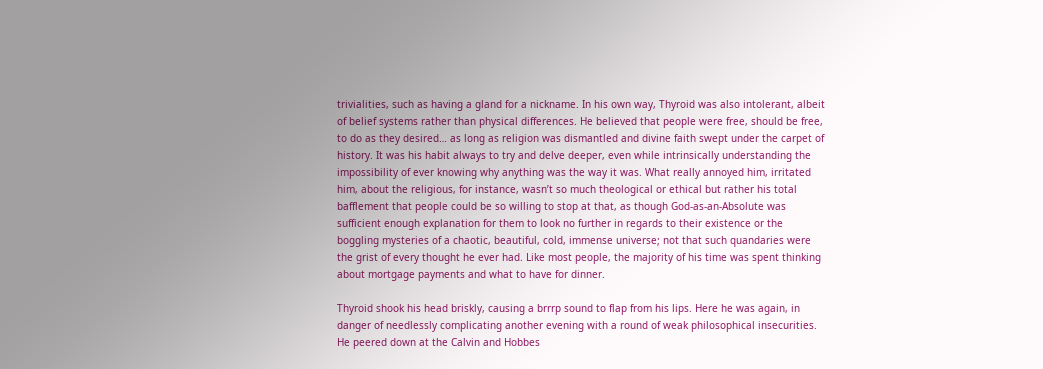trivialities, such as having a gland for a nickname. In his own way, Thyroid was also intolerant, albeit of belief systems rather than physical differences. He believed that people were free, should be free, to do as they desired… as long as religion was dismantled and divine faith swept under the carpet of history. It was his habit always to try and delve deeper, even while intrinsically understanding the impossibility of ever knowing why anything was the way it was. What really annoyed him, irritated him, about the religious, for instance, wasn’t so much theological or ethical but rather his total bafflement that people could be so willing to stop at that, as though God-as-an-Absolute was sufficient enough explanation for them to look no further in regards to their existence or the boggling mysteries of a chaotic, beautiful, cold, immense universe; not that such quandaries were the grist of every thought he ever had. Like most people, the majority of his time was spent thinking about mortgage payments and what to have for dinner.

Thyroid shook his head briskly, causing a brrrp sound to flap from his lips. Here he was again, in danger of needlessly complicating another evening with a round of weak philosophical insecurities. He peered down at the Calvin and Hobbes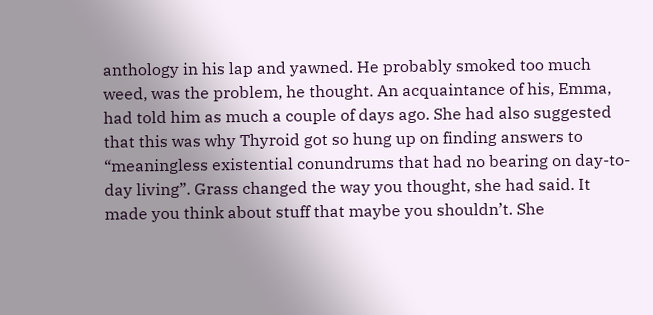anthology in his lap and yawned. He probably smoked too much weed, was the problem, he thought. An acquaintance of his, Emma, had told him as much a couple of days ago. She had also suggested that this was why Thyroid got so hung up on finding answers to “meaningless existential conundrums that had no bearing on day-to-day living”. Grass changed the way you thought, she had said. It made you think about stuff that maybe you shouldn’t. She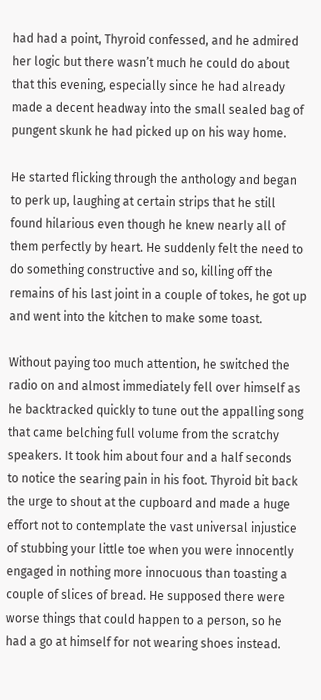had had a point, Thyroid confessed, and he admired her logic but there wasn’t much he could do about that this evening, especially since he had already made a decent headway into the small sealed bag of pungent skunk he had picked up on his way home.

He started flicking through the anthology and began to perk up, laughing at certain strips that he still found hilarious even though he knew nearly all of them perfectly by heart. He suddenly felt the need to do something constructive and so, killing off the remains of his last joint in a couple of tokes, he got up and went into the kitchen to make some toast.

Without paying too much attention, he switched the radio on and almost immediately fell over himself as he backtracked quickly to tune out the appalling song that came belching full volume from the scratchy speakers. It took him about four and a half seconds to notice the searing pain in his foot. Thyroid bit back the urge to shout at the cupboard and made a huge effort not to contemplate the vast universal injustice of stubbing your little toe when you were innocently engaged in nothing more innocuous than toasting a couple of slices of bread. He supposed there were worse things that could happen to a person, so he had a go at himself for not wearing shoes instead.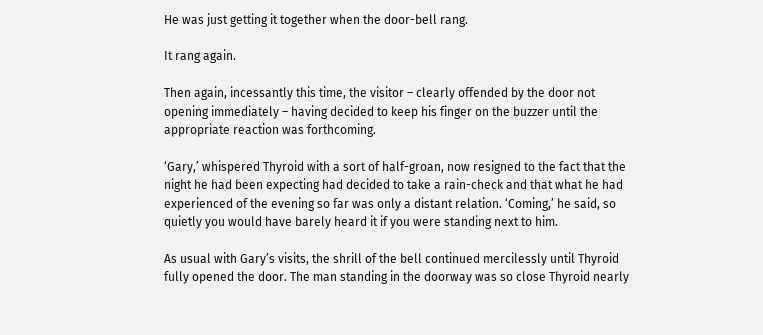He was just getting it together when the door-bell rang.

It rang again.

Then again, incessantly this time, the visitor – clearly offended by the door not opening immediately – having decided to keep his finger on the buzzer until the appropriate reaction was forthcoming.

‘Gary,’ whispered Thyroid with a sort of half-groan, now resigned to the fact that the night he had been expecting had decided to take a rain-check and that what he had experienced of the evening so far was only a distant relation. ‘Coming,’ he said, so quietly you would have barely heard it if you were standing next to him.

As usual with Gary’s visits, the shrill of the bell continued mercilessly until Thyroid fully opened the door. The man standing in the doorway was so close Thyroid nearly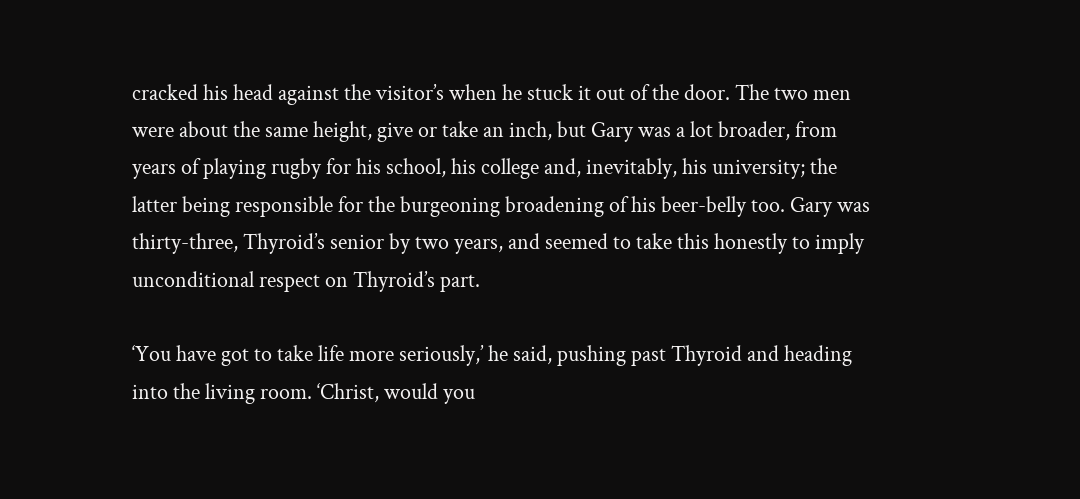cracked his head against the visitor’s when he stuck it out of the door. The two men were about the same height, give or take an inch, but Gary was a lot broader, from years of playing rugby for his school, his college and, inevitably, his university; the latter being responsible for the burgeoning broadening of his beer-belly too. Gary was thirty-three, Thyroid’s senior by two years, and seemed to take this honestly to imply unconditional respect on Thyroid’s part.

‘You have got to take life more seriously,’ he said, pushing past Thyroid and heading into the living room. ‘Christ, would you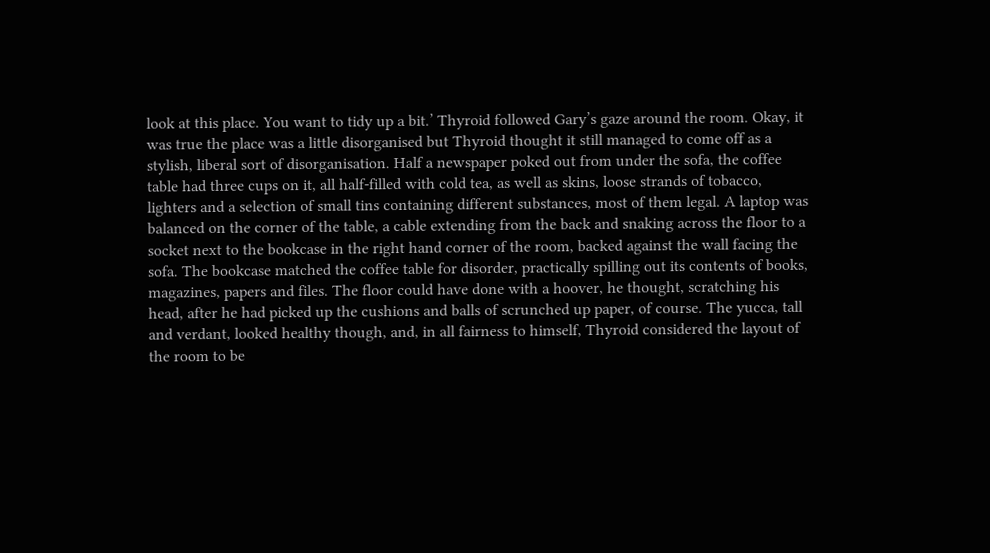look at this place. You want to tidy up a bit.’ Thyroid followed Gary’s gaze around the room. Okay, it was true the place was a little disorganised but Thyroid thought it still managed to come off as a stylish, liberal sort of disorganisation. Half a newspaper poked out from under the sofa, the coffee table had three cups on it, all half-filled with cold tea, as well as skins, loose strands of tobacco, lighters and a selection of small tins containing different substances, most of them legal. A laptop was balanced on the corner of the table, a cable extending from the back and snaking across the floor to a socket next to the bookcase in the right hand corner of the room, backed against the wall facing the sofa. The bookcase matched the coffee table for disorder, practically spilling out its contents of books, magazines, papers and files. The floor could have done with a hoover, he thought, scratching his head, after he had picked up the cushions and balls of scrunched up paper, of course. The yucca, tall and verdant, looked healthy though, and, in all fairness to himself, Thyroid considered the layout of the room to be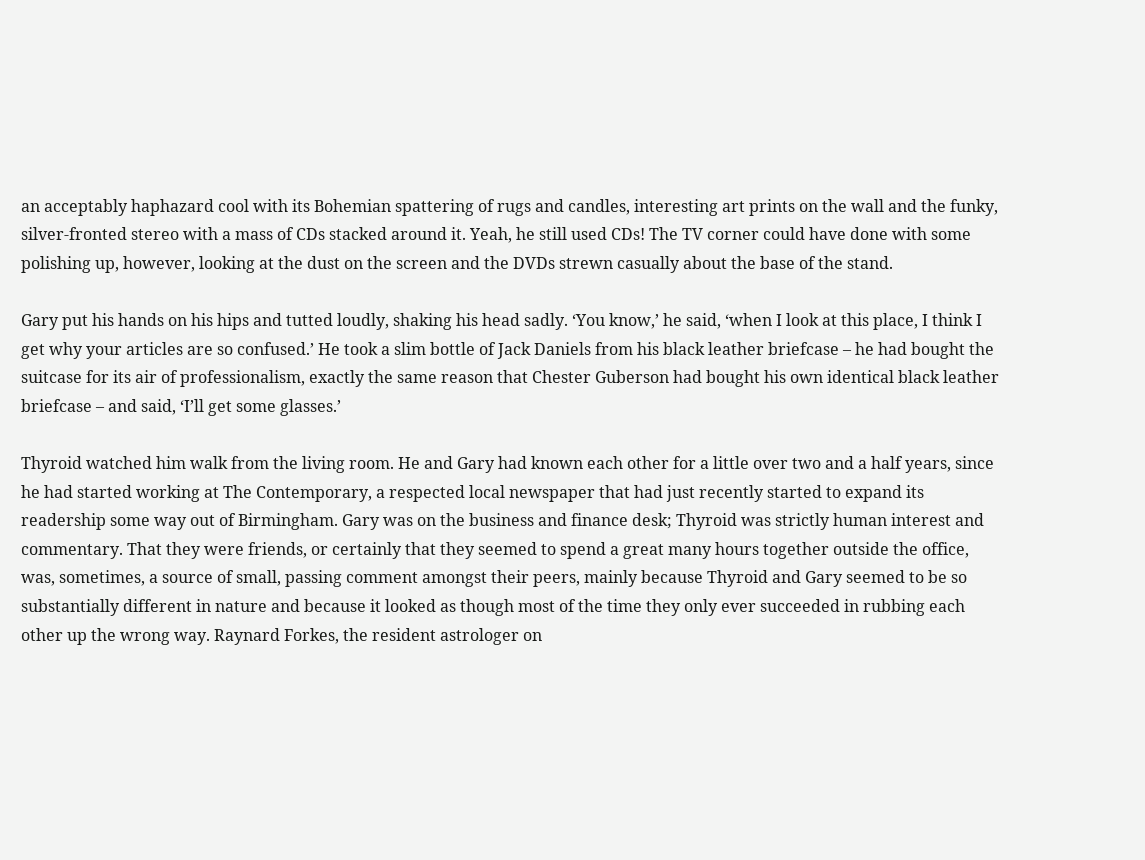an acceptably haphazard cool with its Bohemian spattering of rugs and candles, interesting art prints on the wall and the funky, silver-fronted stereo with a mass of CDs stacked around it. Yeah, he still used CDs! The TV corner could have done with some polishing up, however, looking at the dust on the screen and the DVDs strewn casually about the base of the stand.

Gary put his hands on his hips and tutted loudly, shaking his head sadly. ‘You know,’ he said, ‘when I look at this place, I think I get why your articles are so confused.’ He took a slim bottle of Jack Daniels from his black leather briefcase – he had bought the suitcase for its air of professionalism, exactly the same reason that Chester Guberson had bought his own identical black leather briefcase – and said, ‘I’ll get some glasses.’

Thyroid watched him walk from the living room. He and Gary had known each other for a little over two and a half years, since he had started working at The Contemporary, a respected local newspaper that had just recently started to expand its readership some way out of Birmingham. Gary was on the business and finance desk; Thyroid was strictly human interest and commentary. That they were friends, or certainly that they seemed to spend a great many hours together outside the office, was, sometimes, a source of small, passing comment amongst their peers, mainly because Thyroid and Gary seemed to be so substantially different in nature and because it looked as though most of the time they only ever succeeded in rubbing each other up the wrong way. Raynard Forkes, the resident astrologer on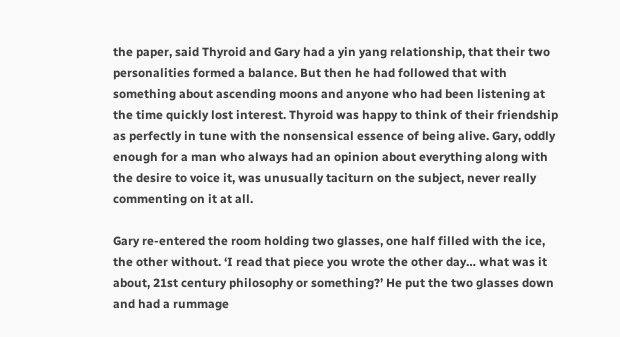the paper, said Thyroid and Gary had a yin yang relationship, that their two personalities formed a balance. But then he had followed that with something about ascending moons and anyone who had been listening at the time quickly lost interest. Thyroid was happy to think of their friendship as perfectly in tune with the nonsensical essence of being alive. Gary, oddly enough for a man who always had an opinion about everything along with the desire to voice it, was unusually taciturn on the subject, never really commenting on it at all.

Gary re-entered the room holding two glasses, one half filled with the ice, the other without. ‘I read that piece you wrote the other day… what was it about, 21st century philosophy or something?’ He put the two glasses down and had a rummage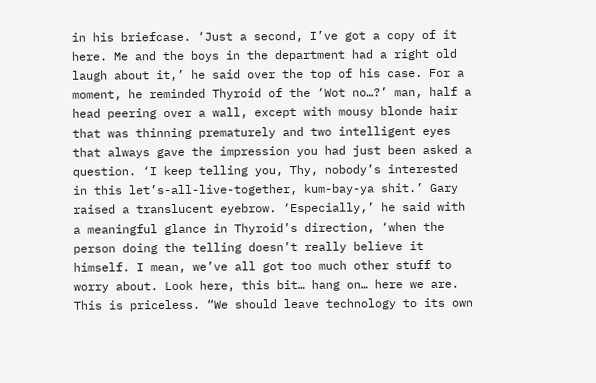in his briefcase. ‘Just a second, I’ve got a copy of it here. Me and the boys in the department had a right old laugh about it,’ he said over the top of his case. For a moment, he reminded Thyroid of the ‘Wot no…?’ man, half a head peering over a wall, except with mousy blonde hair that was thinning prematurely and two intelligent eyes that always gave the impression you had just been asked a question. ‘I keep telling you, Thy, nobody’s interested in this let’s-all-live-together, kum-bay-ya shit.’ Gary raised a translucent eyebrow. ‘Especially,’ he said with a meaningful glance in Thyroid’s direction, ‘when the person doing the telling doesn’t really believe it himself. I mean, we’ve all got too much other stuff to worry about. Look here, this bit… hang on… here we are. This is priceless. “We should leave technology to its own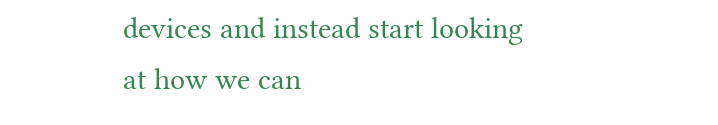devices and instead start looking at how we can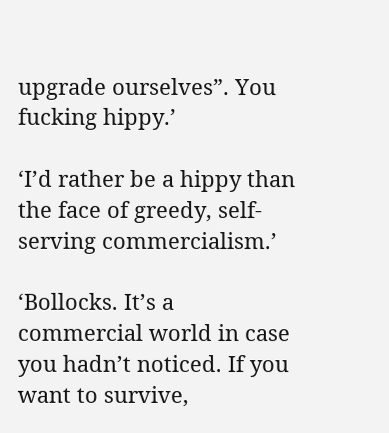upgrade ourselves”. You fucking hippy.’

‘I’d rather be a hippy than the face of greedy, self-serving commercialism.’

‘Bollocks. It’s a commercial world in case you hadn’t noticed. If you want to survive,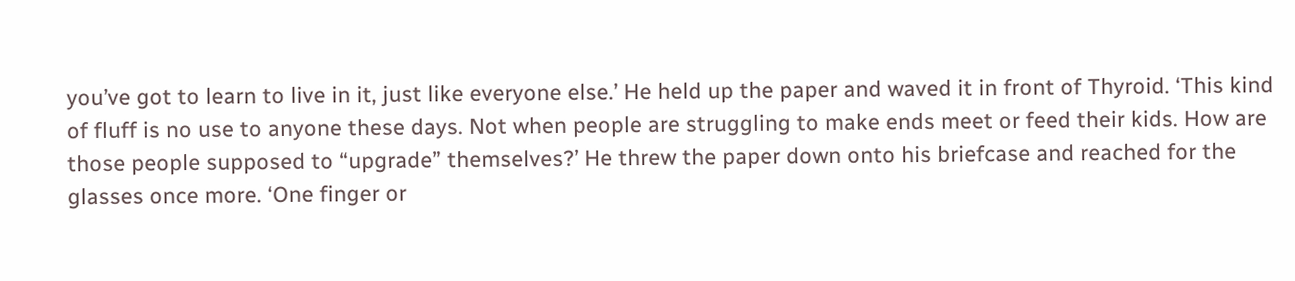you’ve got to learn to live in it, just like everyone else.’ He held up the paper and waved it in front of Thyroid. ‘This kind of fluff is no use to anyone these days. Not when people are struggling to make ends meet or feed their kids. How are those people supposed to “upgrade” themselves?’ He threw the paper down onto his briefcase and reached for the glasses once more. ‘One finger or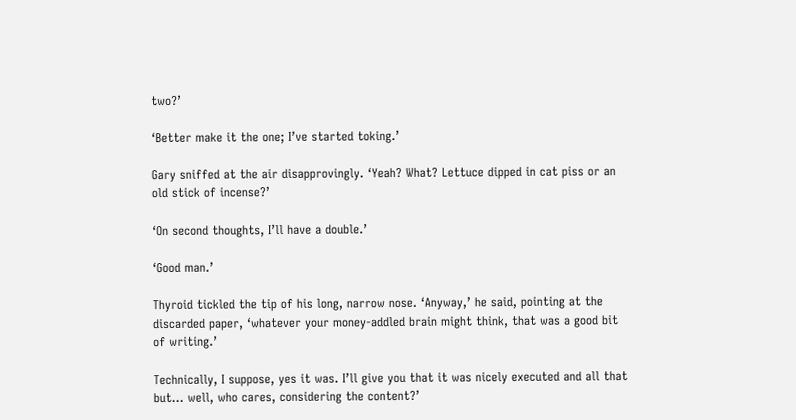two?’

‘Better make it the one; I’ve started toking.’

Gary sniffed at the air disapprovingly. ‘Yeah? What? Lettuce dipped in cat piss or an old stick of incense?’

‘On second thoughts, I’ll have a double.’

‘Good man.’

Thyroid tickled the tip of his long, narrow nose. ‘Anyway,’ he said, pointing at the discarded paper, ‘whatever your money-addled brain might think, that was a good bit of writing.’

Technically, I suppose, yes it was. I’ll give you that it was nicely executed and all that but… well, who cares, considering the content?’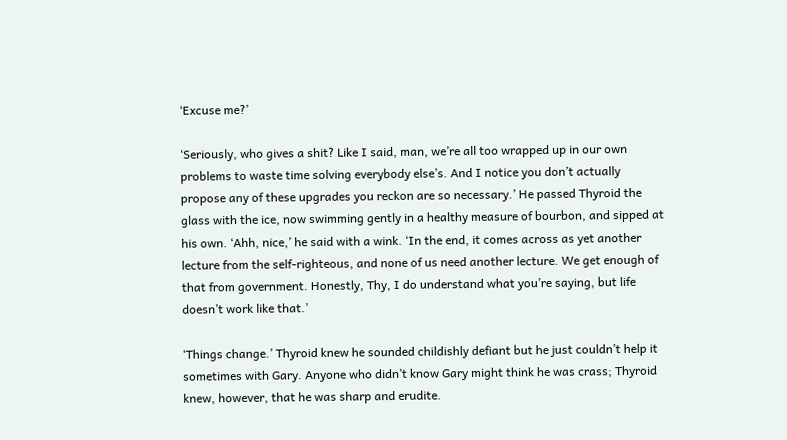‘Excuse me?’

‘Seriously, who gives a shit? Like I said, man, we’re all too wrapped up in our own problems to waste time solving everybody else’s. And I notice you don’t actually propose any of these upgrades you reckon are so necessary.’ He passed Thyroid the glass with the ice, now swimming gently in a healthy measure of bourbon, and sipped at his own. ‘Ahh, nice,’ he said with a wink. ‘In the end, it comes across as yet another lecture from the self-righteous, and none of us need another lecture. We get enough of that from government. Honestly, Thy, I do understand what you’re saying, but life doesn’t work like that.’

‘Things change.’ Thyroid knew he sounded childishly defiant but he just couldn’t help it sometimes with Gary. Anyone who didn’t know Gary might think he was crass; Thyroid knew, however, that he was sharp and erudite.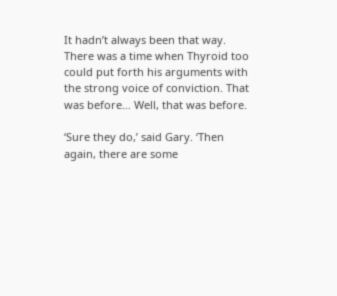It hadn’t always been that way. There was a time when Thyroid too could put forth his arguments with the strong voice of conviction. That was before… Well, that was before.

‘Sure they do,’ said Gary. ‘Then again, there are some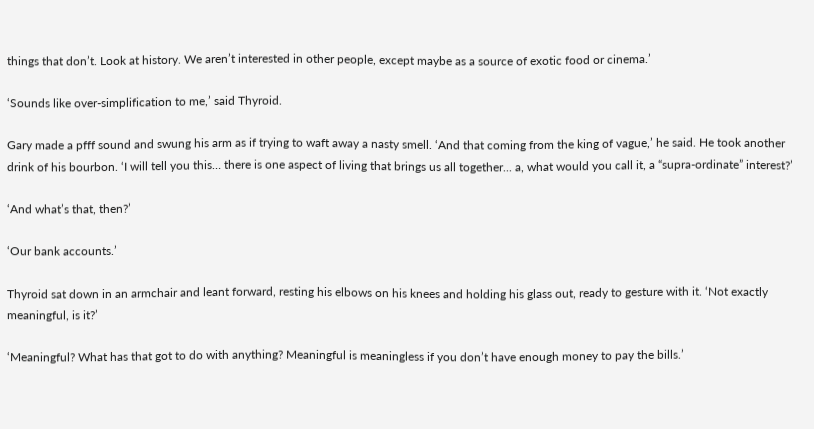things that don’t. Look at history. We aren’t interested in other people, except maybe as a source of exotic food or cinema.’

‘Sounds like over-simplification to me,’ said Thyroid.

Gary made a pfff sound and swung his arm as if trying to waft away a nasty smell. ‘And that coming from the king of vague,’ he said. He took another drink of his bourbon. ‘I will tell you this… there is one aspect of living that brings us all together... a, what would you call it, a “supra-ordinate” interest?’

‘And what’s that, then?’

‘Our bank accounts.’

Thyroid sat down in an armchair and leant forward, resting his elbows on his knees and holding his glass out, ready to gesture with it. ‘Not exactly meaningful, is it?’

‘Meaningful? What has that got to do with anything? Meaningful is meaningless if you don’t have enough money to pay the bills.’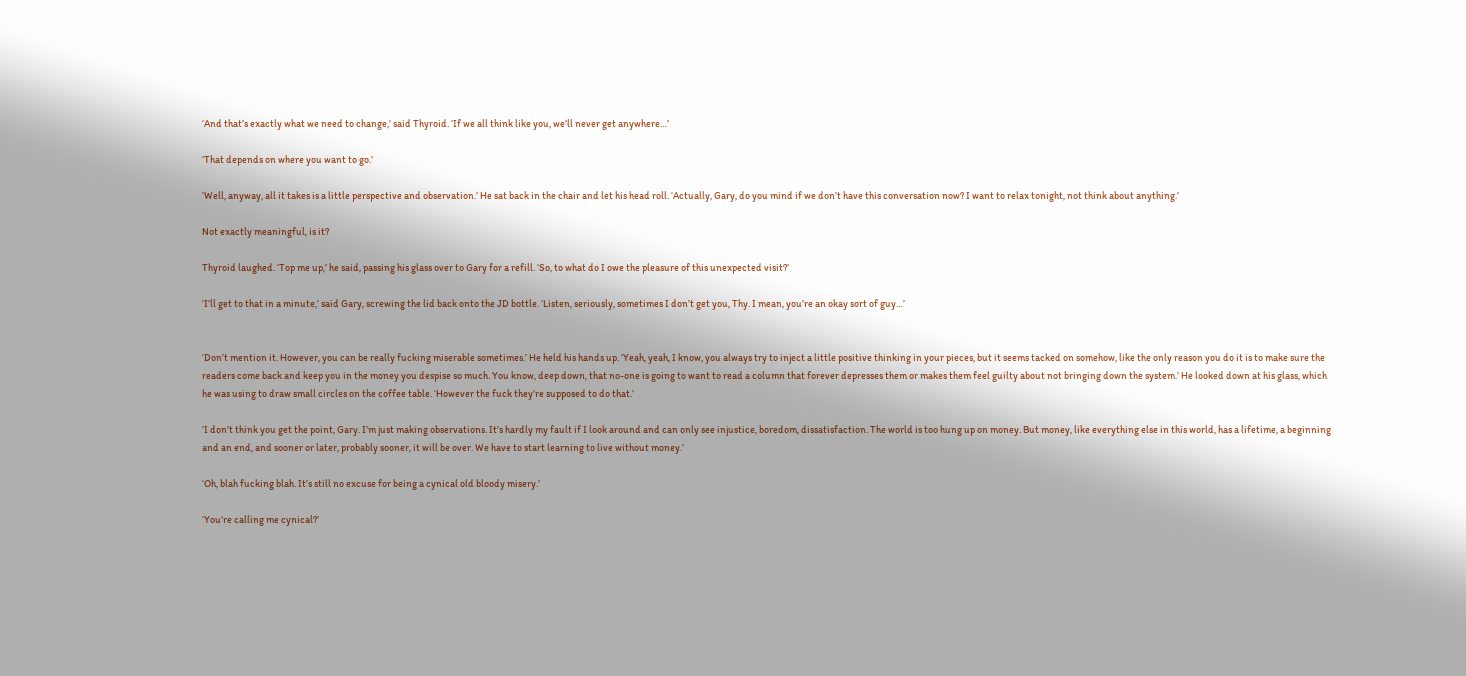‘And that’s exactly what we need to change,’ said Thyroid. ‘If we all think like you, we’ll never get anywhere…’

‘That depends on where you want to go.’

‘Well, anyway, all it takes is a little perspective and observation.’ He sat back in the chair and let his head roll. ‘Actually, Gary, do you mind if we don’t have this conversation now? I want to relax tonight, not think about anything.’

Not exactly meaningful, is it?

Thyroid laughed. ‘Top me up,’ he said, passing his glass over to Gary for a refill. ‘So, to what do I owe the pleasure of this unexpected visit?’

‘I’ll get to that in a minute,’ said Gary, screwing the lid back onto the JD bottle. ‘Listen, seriously, sometimes I don’t get you, Thy. I mean, you’re an okay sort of guy…’


‘Don’t mention it. However, you can be really fucking miserable sometimes.’ He held his hands up. ‘Yeah, yeah, I know, you always try to inject a little positive thinking in your pieces, but it seems tacked on somehow, like the only reason you do it is to make sure the readers come back and keep you in the money you despise so much. You know, deep down, that no-one is going to want to read a column that forever depresses them or makes them feel guilty about not bringing down the system.’ He looked down at his glass, which he was using to draw small circles on the coffee table. ‘However the fuck they’re supposed to do that.’

‘I don’t think you get the point, Gary. I’m just making observations. It’s hardly my fault if I look around and can only see injustice, boredom, dissatisfaction. The world is too hung up on money. But money, like everything else in this world, has a lifetime, a beginning and an end, and sooner or later, probably sooner, it will be over. We have to start learning to live without money.’

‘Oh, blah fucking blah. It’s still no excuse for being a cynical old bloody misery.’

‘You’re calling me cynical?’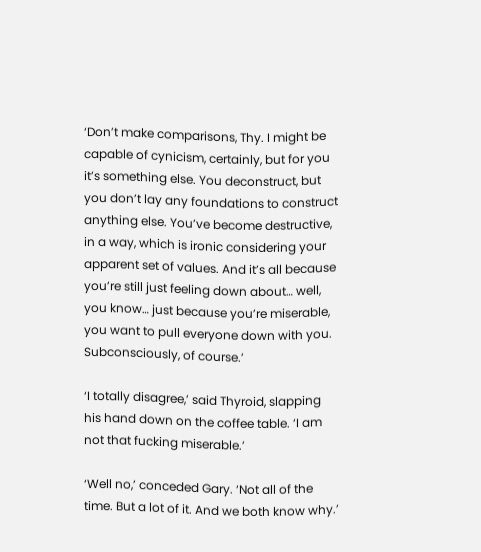‘Don’t make comparisons, Thy. I might be capable of cynicism, certainly, but for you it’s something else. You deconstruct, but you don’t lay any foundations to construct anything else. You’ve become destructive, in a way, which is ironic considering your apparent set of values. And it’s all because you’re still just feeling down about… well, you know… just because you’re miserable, you want to pull everyone down with you. Subconsciously, of course.’

‘I totally disagree,’ said Thyroid, slapping his hand down on the coffee table. ‘I am not that fucking miserable.’

‘Well no,’ conceded Gary. ‘Not all of the time. But a lot of it. And we both know why.’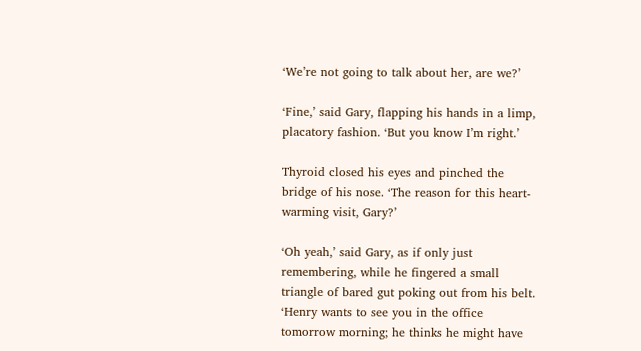‘We’re not going to talk about her, are we?’

‘Fine,’ said Gary, flapping his hands in a limp, placatory fashion. ‘But you know I’m right.’

Thyroid closed his eyes and pinched the bridge of his nose. ‘The reason for this heart-warming visit, Gary?’

‘Oh yeah,’ said Gary, as if only just remembering, while he fingered a small triangle of bared gut poking out from his belt. ‘Henry wants to see you in the office tomorrow morning; he thinks he might have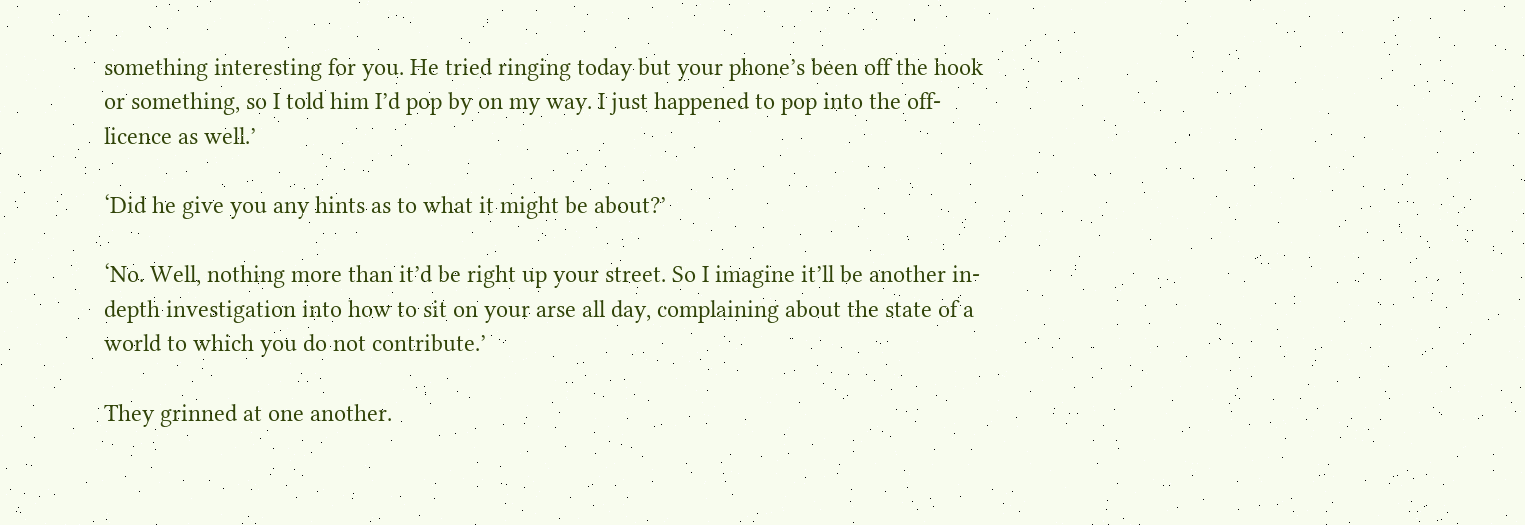something interesting for you. He tried ringing today but your phone’s been off the hook or something, so I told him I’d pop by on my way. I just happened to pop into the off-licence as well.’

‘Did he give you any hints as to what it might be about?’

‘No. Well, nothing more than it’d be right up your street. So I imagine it’ll be another in-depth investigation into how to sit on your arse all day, complaining about the state of a world to which you do not contribute.’

They grinned at one another.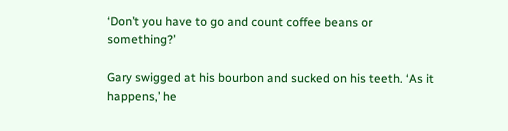‘Don’t you have to go and count coffee beans or something?’

Gary swigged at his bourbon and sucked on his teeth. ‘As it happens,’ he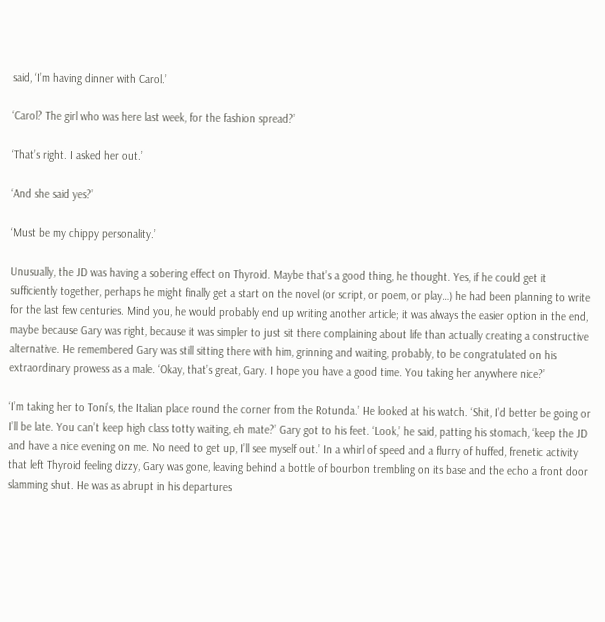said, ‘I’m having dinner with Carol.’

‘Carol? The girl who was here last week, for the fashion spread?’

‘That’s right. I asked her out.’

‘And she said yes?’

‘Must be my chippy personality.’

Unusually, the JD was having a sobering effect on Thyroid. Maybe that’s a good thing, he thought. Yes, if he could get it sufficiently together, perhaps he might finally get a start on the novel (or script, or poem, or play…) he had been planning to write for the last few centuries. Mind you, he would probably end up writing another article; it was always the easier option in the end, maybe because Gary was right, because it was simpler to just sit there complaining about life than actually creating a constructive alternative. He remembered Gary was still sitting there with him, grinning and waiting, probably, to be congratulated on his extraordinary prowess as a male. ‘Okay, that’s great, Gary. I hope you have a good time. You taking her anywhere nice?’

‘I’m taking her to Toni’s, the Italian place round the corner from the Rotunda.’ He looked at his watch. ‘Shit, I’d better be going or I’ll be late. You can’t keep high class totty waiting, eh mate?’ Gary got to his feet. ‘Look,’ he said, patting his stomach, ‘keep the JD and have a nice evening on me. No need to get up, I’ll see myself out.’ In a whirl of speed and a flurry of huffed, frenetic activity that left Thyroid feeling dizzy, Gary was gone, leaving behind a bottle of bourbon trembling on its base and the echo a front door slamming shut. He was as abrupt in his departures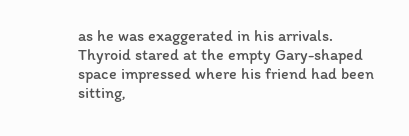as he was exaggerated in his arrivals. Thyroid stared at the empty Gary-shaped space impressed where his friend had been sitting,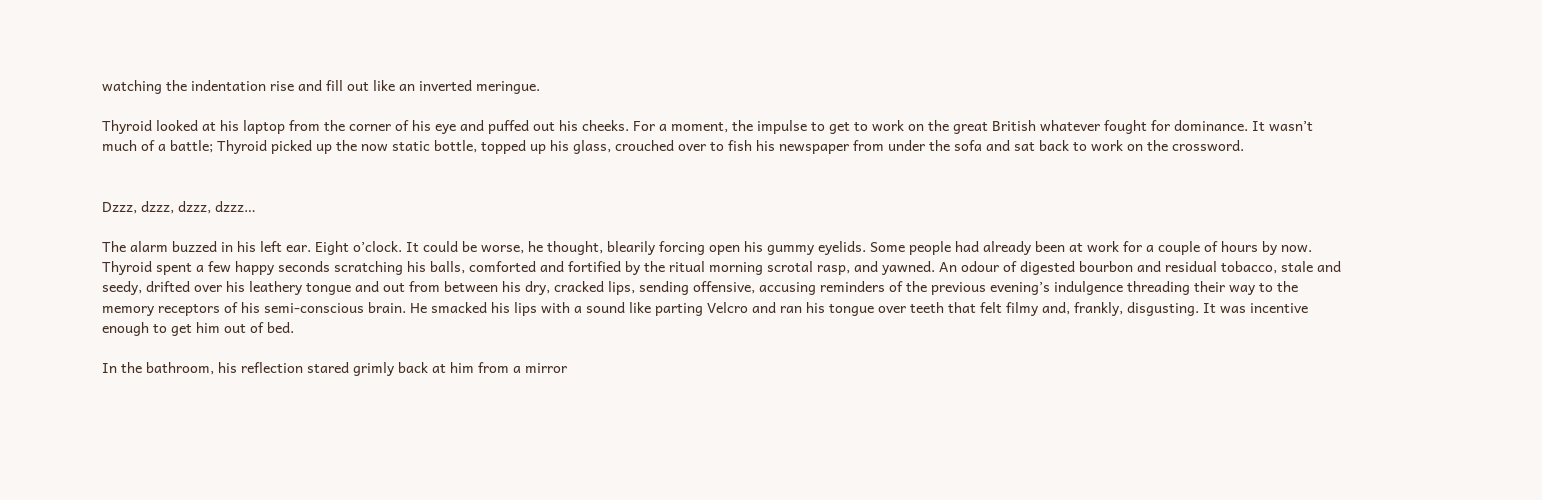watching the indentation rise and fill out like an inverted meringue.

Thyroid looked at his laptop from the corner of his eye and puffed out his cheeks. For a moment, the impulse to get to work on the great British whatever fought for dominance. It wasn’t much of a battle; Thyroid picked up the now static bottle, topped up his glass, crouched over to fish his newspaper from under the sofa and sat back to work on the crossword.


Dzzz, dzzz, dzzz, dzzz…

The alarm buzzed in his left ear. Eight o’clock. It could be worse, he thought, blearily forcing open his gummy eyelids. Some people had already been at work for a couple of hours by now. Thyroid spent a few happy seconds scratching his balls, comforted and fortified by the ritual morning scrotal rasp, and yawned. An odour of digested bourbon and residual tobacco, stale and seedy, drifted over his leathery tongue and out from between his dry, cracked lips, sending offensive, accusing reminders of the previous evening’s indulgence threading their way to the memory receptors of his semi-conscious brain. He smacked his lips with a sound like parting Velcro and ran his tongue over teeth that felt filmy and, frankly, disgusting. It was incentive enough to get him out of bed.

In the bathroom, his reflection stared grimly back at him from a mirror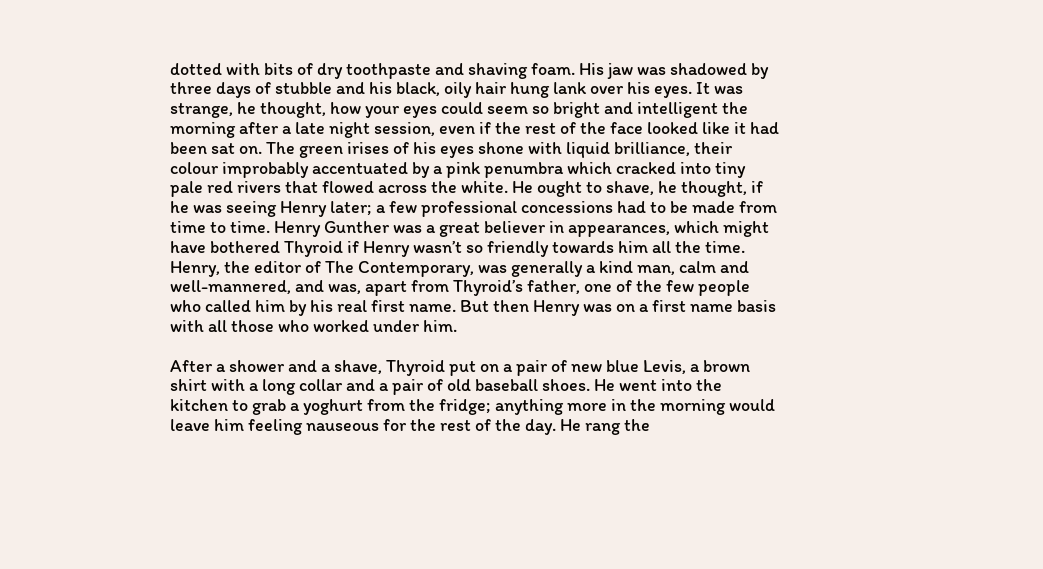dotted with bits of dry toothpaste and shaving foam. His jaw was shadowed by three days of stubble and his black, oily hair hung lank over his eyes. It was strange, he thought, how your eyes could seem so bright and intelligent the morning after a late night session, even if the rest of the face looked like it had been sat on. The green irises of his eyes shone with liquid brilliance, their colour improbably accentuated by a pink penumbra which cracked into tiny pale red rivers that flowed across the white. He ought to shave, he thought, if he was seeing Henry later; a few professional concessions had to be made from time to time. Henry Gunther was a great believer in appearances, which might have bothered Thyroid if Henry wasn’t so friendly towards him all the time. Henry, the editor of The Contemporary, was generally a kind man, calm and well-mannered, and was, apart from Thyroid’s father, one of the few people who called him by his real first name. But then Henry was on a first name basis with all those who worked under him.

After a shower and a shave, Thyroid put on a pair of new blue Levis, a brown shirt with a long collar and a pair of old baseball shoes. He went into the kitchen to grab a yoghurt from the fridge; anything more in the morning would leave him feeling nauseous for the rest of the day. He rang the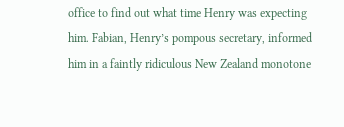office to find out what time Henry was expecting him. Fabian, Henry’s pompous secretary, informed him in a faintly ridiculous New Zealand monotone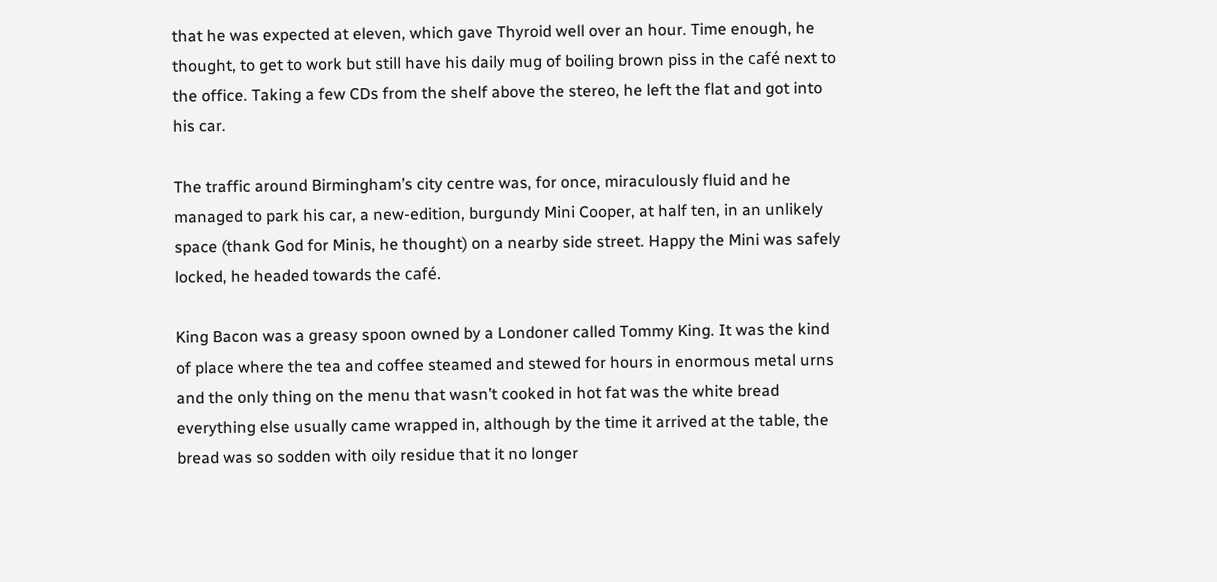that he was expected at eleven, which gave Thyroid well over an hour. Time enough, he thought, to get to work but still have his daily mug of boiling brown piss in the café next to the office. Taking a few CDs from the shelf above the stereo, he left the flat and got into his car.

The traffic around Birmingham’s city centre was, for once, miraculously fluid and he managed to park his car, a new-edition, burgundy Mini Cooper, at half ten, in an unlikely space (thank God for Minis, he thought) on a nearby side street. Happy the Mini was safely locked, he headed towards the café.

King Bacon was a greasy spoon owned by a Londoner called Tommy King. It was the kind of place where the tea and coffee steamed and stewed for hours in enormous metal urns and the only thing on the menu that wasn’t cooked in hot fat was the white bread everything else usually came wrapped in, although by the time it arrived at the table, the bread was so sodden with oily residue that it no longer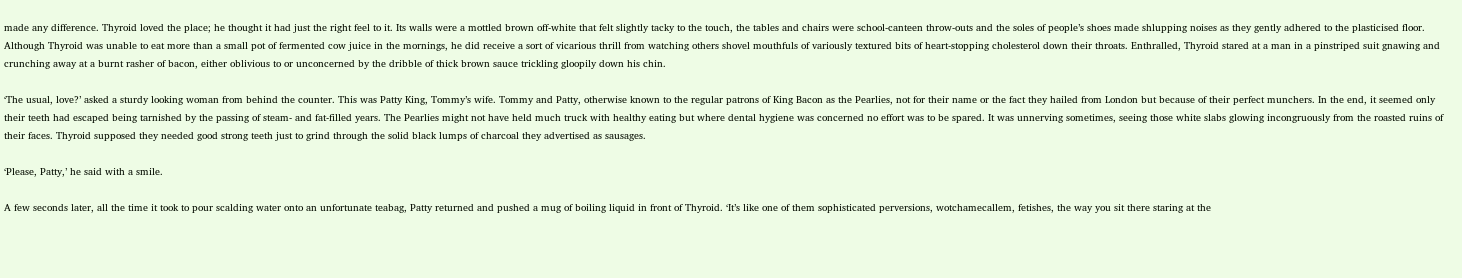made any difference. Thyroid loved the place; he thought it had just the right feel to it. Its walls were a mottled brown off-white that felt slightly tacky to the touch, the tables and chairs were school-canteen throw-outs and the soles of people’s shoes made shlupping noises as they gently adhered to the plasticised floor. Although Thyroid was unable to eat more than a small pot of fermented cow juice in the mornings, he did receive a sort of vicarious thrill from watching others shovel mouthfuls of variously textured bits of heart-stopping cholesterol down their throats. Enthralled, Thyroid stared at a man in a pinstriped suit gnawing and crunching away at a burnt rasher of bacon, either oblivious to or unconcerned by the dribble of thick brown sauce trickling gloopily down his chin.

‘The usual, love?’ asked a sturdy looking woman from behind the counter. This was Patty King, Tommy’s wife. Tommy and Patty, otherwise known to the regular patrons of King Bacon as the Pearlies, not for their name or the fact they hailed from London but because of their perfect munchers. In the end, it seemed only their teeth had escaped being tarnished by the passing of steam- and fat-filled years. The Pearlies might not have held much truck with healthy eating but where dental hygiene was concerned no effort was to be spared. It was unnerving sometimes, seeing those white slabs glowing incongruously from the roasted ruins of their faces. Thyroid supposed they needed good strong teeth just to grind through the solid black lumps of charcoal they advertised as sausages.

‘Please, Patty,’ he said with a smile.

A few seconds later, all the time it took to pour scalding water onto an unfortunate teabag, Patty returned and pushed a mug of boiling liquid in front of Thyroid. ‘It’s like one of them sophisticated perversions, wotchamecallem, fetishes, the way you sit there staring at the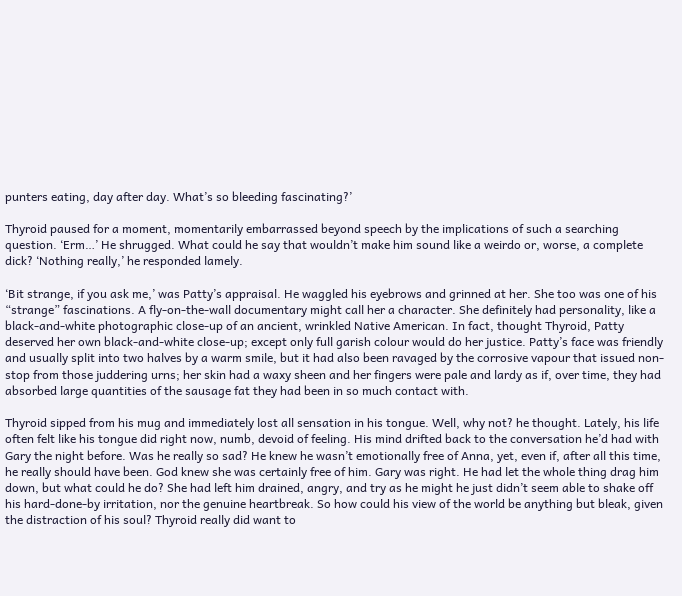punters eating, day after day. What’s so bleeding fascinating?’

Thyroid paused for a moment, momentarily embarrassed beyond speech by the implications of such a searching question. ‘Erm…’ He shrugged. What could he say that wouldn’t make him sound like a weirdo or, worse, a complete dick? ‘Nothing really,’ he responded lamely.

‘Bit strange, if you ask me,’ was Patty’s appraisal. He waggled his eyebrows and grinned at her. She too was one of his “strange” fascinations. A fly-on-the-wall documentary might call her a character. She definitely had personality, like a black-and-white photographic close-up of an ancient, wrinkled Native American. In fact, thought Thyroid, Patty deserved her own black-and-white close-up; except only full garish colour would do her justice. Patty’s face was friendly and usually split into two halves by a warm smile, but it had also been ravaged by the corrosive vapour that issued non-stop from those juddering urns; her skin had a waxy sheen and her fingers were pale and lardy as if, over time, they had absorbed large quantities of the sausage fat they had been in so much contact with.

Thyroid sipped from his mug and immediately lost all sensation in his tongue. Well, why not? he thought. Lately, his life often felt like his tongue did right now, numb, devoid of feeling. His mind drifted back to the conversation he’d had with Gary the night before. Was he really so sad? He knew he wasn’t emotionally free of Anna, yet, even if, after all this time, he really should have been. God knew she was certainly free of him. Gary was right. He had let the whole thing drag him down, but what could he do? She had left him drained, angry, and try as he might he just didn’t seem able to shake off his hard-done-by irritation, nor the genuine heartbreak. So how could his view of the world be anything but bleak, given the distraction of his soul? Thyroid really did want to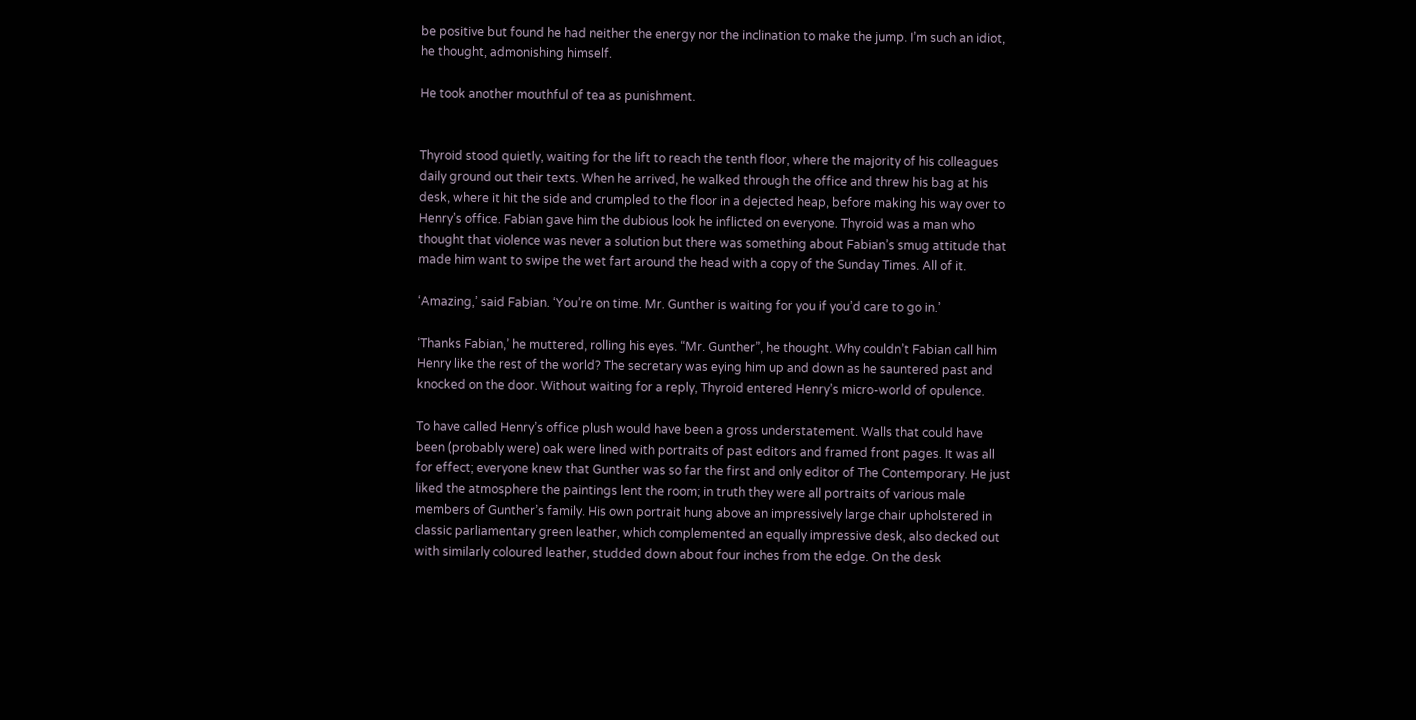be positive but found he had neither the energy nor the inclination to make the jump. I’m such an idiot, he thought, admonishing himself.

He took another mouthful of tea as punishment.


Thyroid stood quietly, waiting for the lift to reach the tenth floor, where the majority of his colleagues daily ground out their texts. When he arrived, he walked through the office and threw his bag at his desk, where it hit the side and crumpled to the floor in a dejected heap, before making his way over to Henry’s office. Fabian gave him the dubious look he inflicted on everyone. Thyroid was a man who thought that violence was never a solution but there was something about Fabian’s smug attitude that made him want to swipe the wet fart around the head with a copy of the Sunday Times. All of it.

‘Amazing,’ said Fabian. ‘You’re on time. Mr. Gunther is waiting for you if you’d care to go in.’

‘Thanks Fabian,’ he muttered, rolling his eyes. “Mr. Gunther”, he thought. Why couldn’t Fabian call him Henry like the rest of the world? The secretary was eying him up and down as he sauntered past and knocked on the door. Without waiting for a reply, Thyroid entered Henry’s micro-world of opulence.

To have called Henry’s office plush would have been a gross understatement. Walls that could have been (probably were) oak were lined with portraits of past editors and framed front pages. It was all for effect; everyone knew that Gunther was so far the first and only editor of The Contemporary. He just liked the atmosphere the paintings lent the room; in truth they were all portraits of various male members of Gunther’s family. His own portrait hung above an impressively large chair upholstered in classic parliamentary green leather, which complemented an equally impressive desk, also decked out with similarly coloured leather, studded down about four inches from the edge. On the desk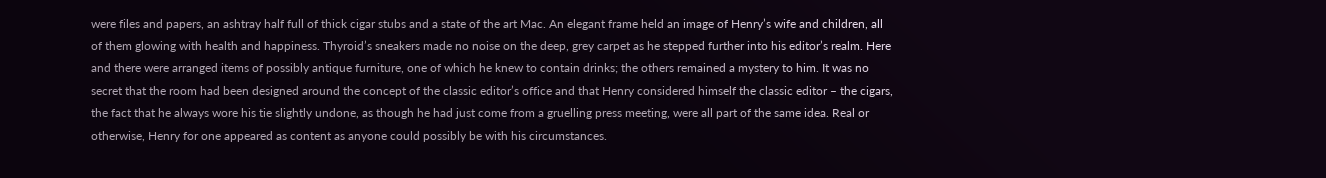were files and papers, an ashtray half full of thick cigar stubs and a state of the art Mac. An elegant frame held an image of Henry’s wife and children, all of them glowing with health and happiness. Thyroid’s sneakers made no noise on the deep, grey carpet as he stepped further into his editor’s realm. Here and there were arranged items of possibly antique furniture, one of which he knew to contain drinks; the others remained a mystery to him. It was no secret that the room had been designed around the concept of the classic editor’s office and that Henry considered himself the classic editor – the cigars, the fact that he always wore his tie slightly undone, as though he had just come from a gruelling press meeting, were all part of the same idea. Real or otherwise, Henry for one appeared as content as anyone could possibly be with his circumstances.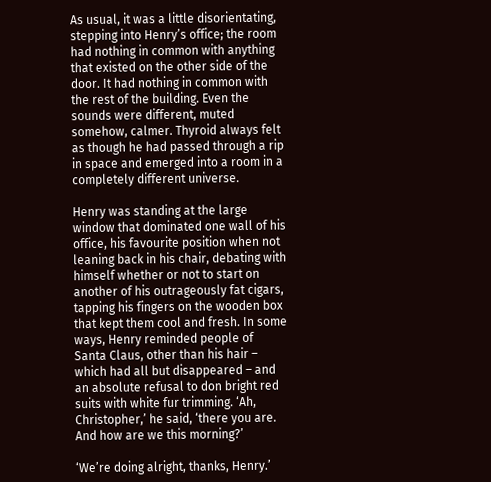As usual, it was a little disorientating, stepping into Henry’s office; the room had nothing in common with anything that existed on the other side of the door. It had nothing in common with the rest of the building. Even the sounds were different, muted somehow, calmer. Thyroid always felt as though he had passed through a rip in space and emerged into a room in a completely different universe.

Henry was standing at the large window that dominated one wall of his office, his favourite position when not leaning back in his chair, debating with himself whether or not to start on another of his outrageously fat cigars, tapping his fingers on the wooden box that kept them cool and fresh. In some ways, Henry reminded people of Santa Claus, other than his hair – which had all but disappeared – and an absolute refusal to don bright red suits with white fur trimming. ‘Ah, Christopher,’ he said, ‘there you are. And how are we this morning?’

‘We’re doing alright, thanks, Henry.’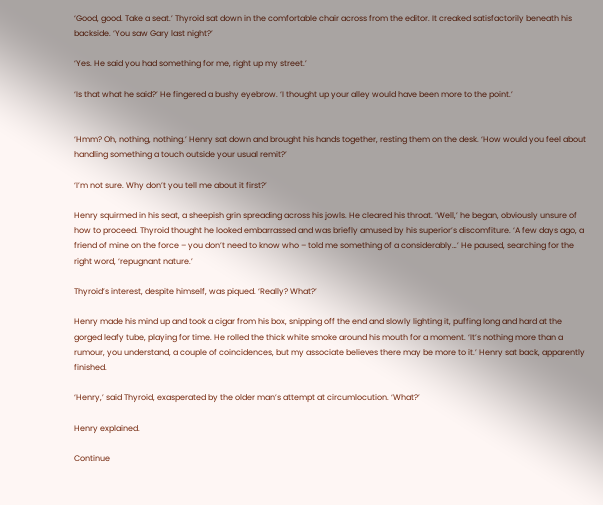‘Good, good. Take a seat.’ Thyroid sat down in the comfortable chair across from the editor. It creaked satisfactorily beneath his backside. ‘You saw Gary last night?’

‘Yes. He said you had something for me, right up my street.’

‘Is that what he said?’ He fingered a bushy eyebrow. ‘I thought up your alley would have been more to the point.’


‘Hmm? Oh, nothing, nothing.’ Henry sat down and brought his hands together, resting them on the desk. ‘How would you feel about handling something a touch outside your usual remit?’

‘I’m not sure. Why don’t you tell me about it first?’

Henry squirmed in his seat, a sheepish grin spreading across his jowls. He cleared his throat. ‘Well,’ he began, obviously unsure of how to proceed. Thyroid thought he looked embarrassed and was briefly amused by his superior’s discomfiture. ‘A few days ago, a friend of mine on the force – you don’t need to know who – told me something of a considerably…’ He paused, searching for the right word, ‘repugnant nature.’

Thyroid’s interest, despite himself, was piqued. ‘Really? What?’

Henry made his mind up and took a cigar from his box, snipping off the end and slowly lighting it, puffing long and hard at the gorged leafy tube, playing for time. He rolled the thick white smoke around his mouth for a moment. ‘It’s nothing more than a rumour, you understand, a couple of coincidences, but my associate believes there may be more to it.’ Henry sat back, apparently finished.

‘Henry,’ said Thyroid, exasperated by the older man’s attempt at circumlocution. ‘What?’

Henry explained.

Continue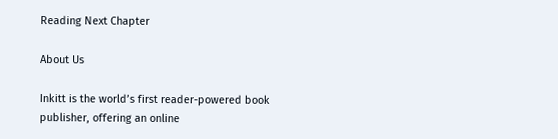Reading Next Chapter

About Us

Inkitt is the world’s first reader-powered book publisher, offering an online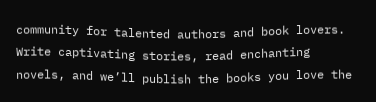community for talented authors and book lovers. Write captivating stories, read enchanting novels, and we’ll publish the books you love the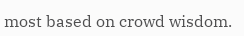most based on crowd wisdom.